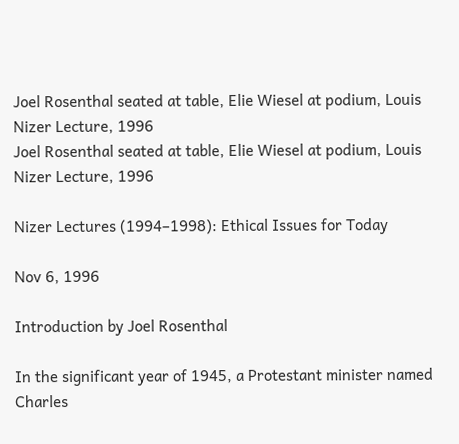Joel Rosenthal seated at table, Elie Wiesel at podium, Louis Nizer Lecture, 1996
Joel Rosenthal seated at table, Elie Wiesel at podium, Louis Nizer Lecture, 1996

Nizer Lectures (1994–1998): Ethical Issues for Today

Nov 6, 1996

Introduction by Joel Rosenthal

In the significant year of 1945, a Protestant minister named Charles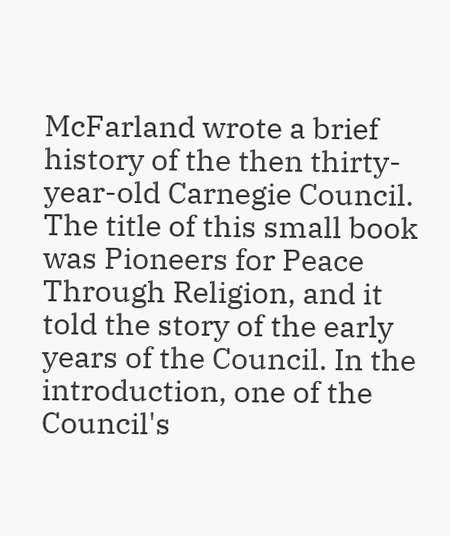McFarland wrote a brief history of the then thirty-year-old Carnegie Council. The title of this small book was Pioneers for Peace Through Religion, and it told the story of the early years of the Council. In the introduction, one of the Council's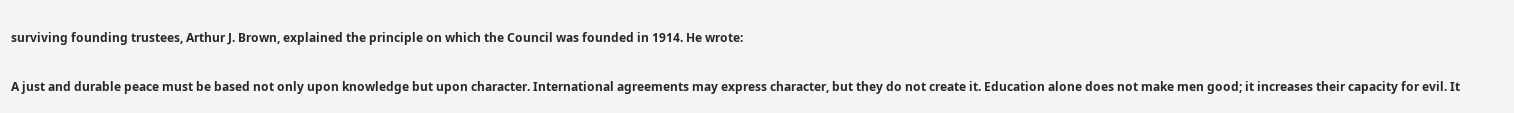surviving founding trustees, Arthur J. Brown, explained the principle on which the Council was founded in 1914. He wrote:

A just and durable peace must be based not only upon knowledge but upon character. International agreements may express character, but they do not create it. Education alone does not make men good; it increases their capacity for evil. It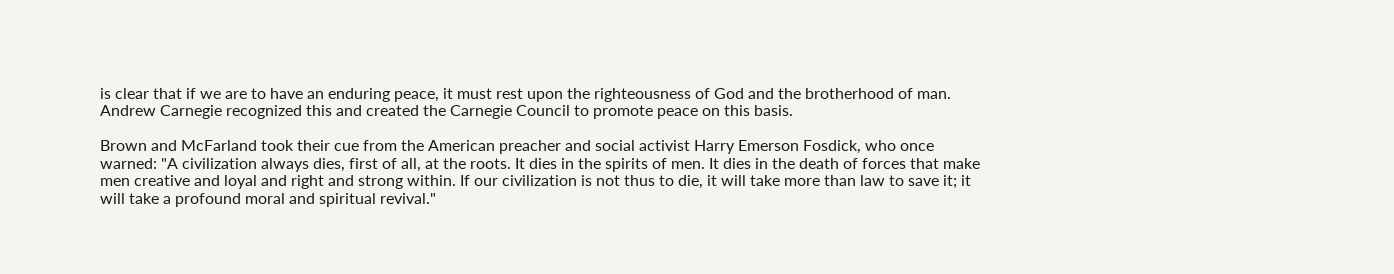is clear that if we are to have an enduring peace, it must rest upon the righteousness of God and the brotherhood of man. Andrew Carnegie recognized this and created the Carnegie Council to promote peace on this basis.

Brown and McFarland took their cue from the American preacher and social activist Harry Emerson Fosdick, who once warned: "A civilization always dies, first of all, at the roots. It dies in the spirits of men. It dies in the death of forces that make men creative and loyal and right and strong within. If our civilization is not thus to die, it will take more than law to save it; it will take a profound moral and spiritual revival."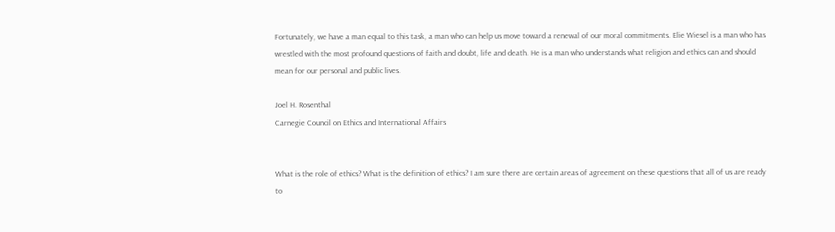Fortunately, we have a man equal to this task, a man who can help us move toward a renewal of our moral commitments. Elie Wiesel is a man who has wrestled with the most profound questions of faith and doubt, life and death. He is a man who understands what religion and ethics can and should mean for our personal and public lives.

Joel H. Rosenthal
Carnegie Council on Ethics and International Affairs


What is the role of ethics? What is the definition of ethics? I am sure there are certain areas of agreement on these questions that all of us are ready to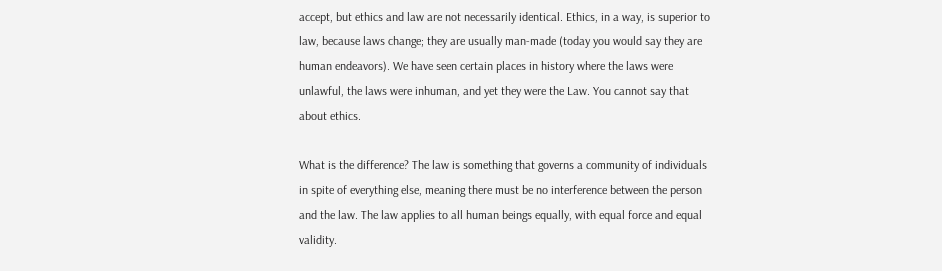accept, but ethics and law are not necessarily identical. Ethics, in a way, is superior to law, because laws change; they are usually man-made (today you would say they are human endeavors). We have seen certain places in history where the laws were unlawful, the laws were inhuman, and yet they were the Law. You cannot say that about ethics.

What is the difference? The law is something that governs a community of individuals in spite of everything else, meaning there must be no interference between the person and the law. The law applies to all human beings equally, with equal force and equal validity.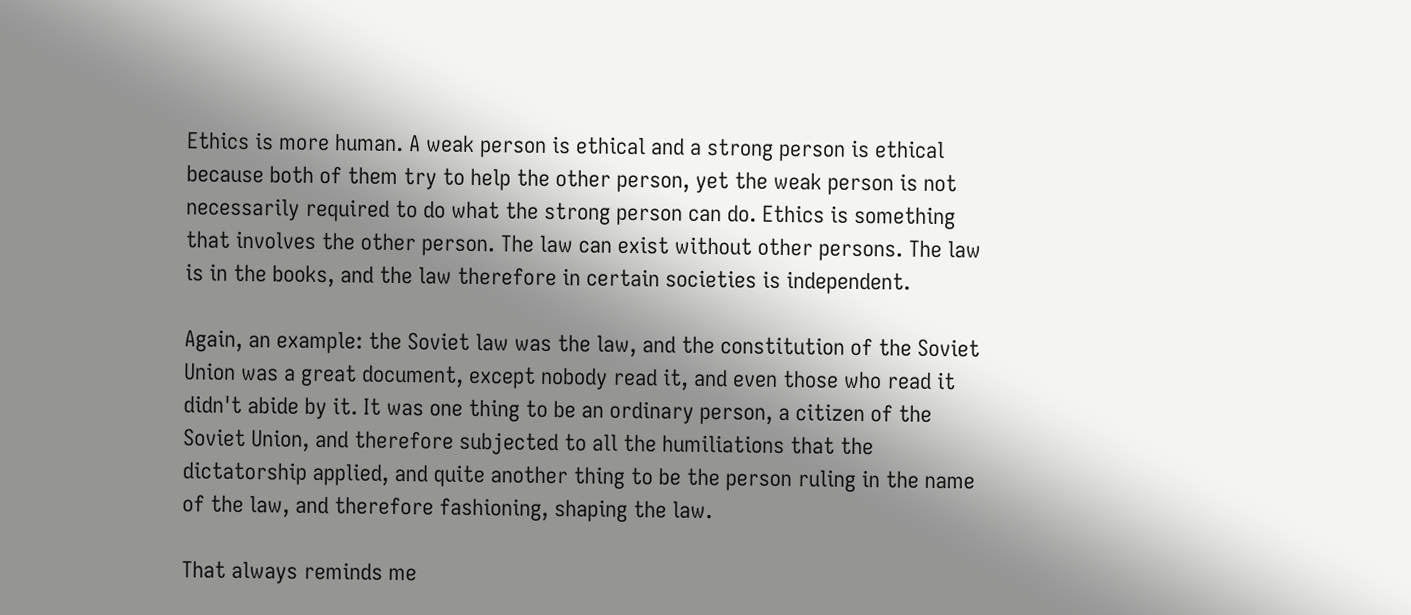Ethics is more human. A weak person is ethical and a strong person is ethical because both of them try to help the other person, yet the weak person is not necessarily required to do what the strong person can do. Ethics is something that involves the other person. The law can exist without other persons. The law is in the books, and the law therefore in certain societies is independent.

Again, an example: the Soviet law was the law, and the constitution of the Soviet Union was a great document, except nobody read it, and even those who read it didn't abide by it. It was one thing to be an ordinary person, a citizen of the Soviet Union, and therefore subjected to all the humiliations that the dictatorship applied, and quite another thing to be the person ruling in the name of the law, and therefore fashioning, shaping the law.

That always reminds me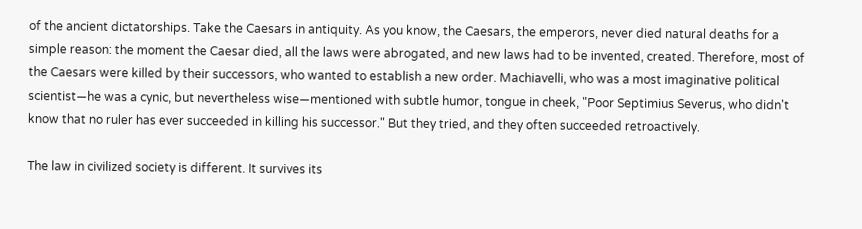of the ancient dictatorships. Take the Caesars in antiquity. As you know, the Caesars, the emperors, never died natural deaths for a simple reason: the moment the Caesar died, all the laws were abrogated, and new laws had to be invented, created. Therefore, most of the Caesars were killed by their successors, who wanted to establish a new order. Machiavelli, who was a most imaginative political scientist—he was a cynic, but nevertheless wise—mentioned with subtle humor, tongue in cheek, "Poor Septimius Severus, who didn't know that no ruler has ever succeeded in killing his successor." But they tried, and they often succeeded retroactively.

The law in civilized society is different. It survives its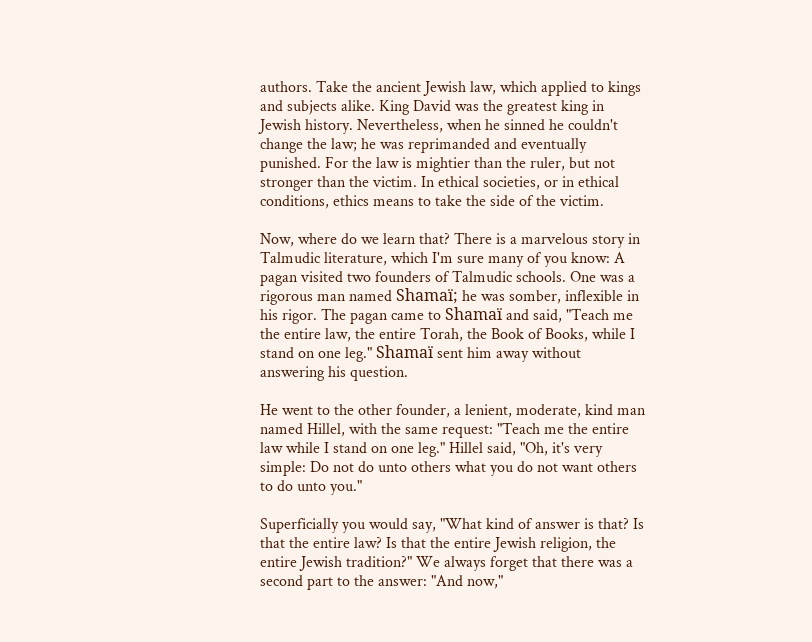authors. Take the ancient Jewish law, which applied to kings and subjects alike. King David was the greatest king in Jewish history. Nevertheless, when he sinned he couldn't change the law; he was reprimanded and eventually punished. For the law is mightier than the ruler, but not stronger than the victim. In ethical societies, or in ethical conditions, ethics means to take the side of the victim.

Now, where do we learn that? There is a marvelous story in Talmudic literature, which I'm sure many of you know: A pagan visited two founders of Talmudic schools. One was a rigorous man named Shamaï; he was somber, inflexible in his rigor. The pagan came to Shamaï and said, "Teach me the entire law, the entire Torah, the Book of Books, while I stand on one leg." Shamaï sent him away without answering his question.

He went to the other founder, a lenient, moderate, kind man named Hillel, with the same request: "Teach me the entire law while I stand on one leg." Hillel said, "Oh, it's very simple: Do not do unto others what you do not want others to do unto you."

Superficially you would say, "What kind of answer is that? Is that the entire law? Is that the entire Jewish religion, the entire Jewish tradition?" We always forget that there was a second part to the answer: "And now,"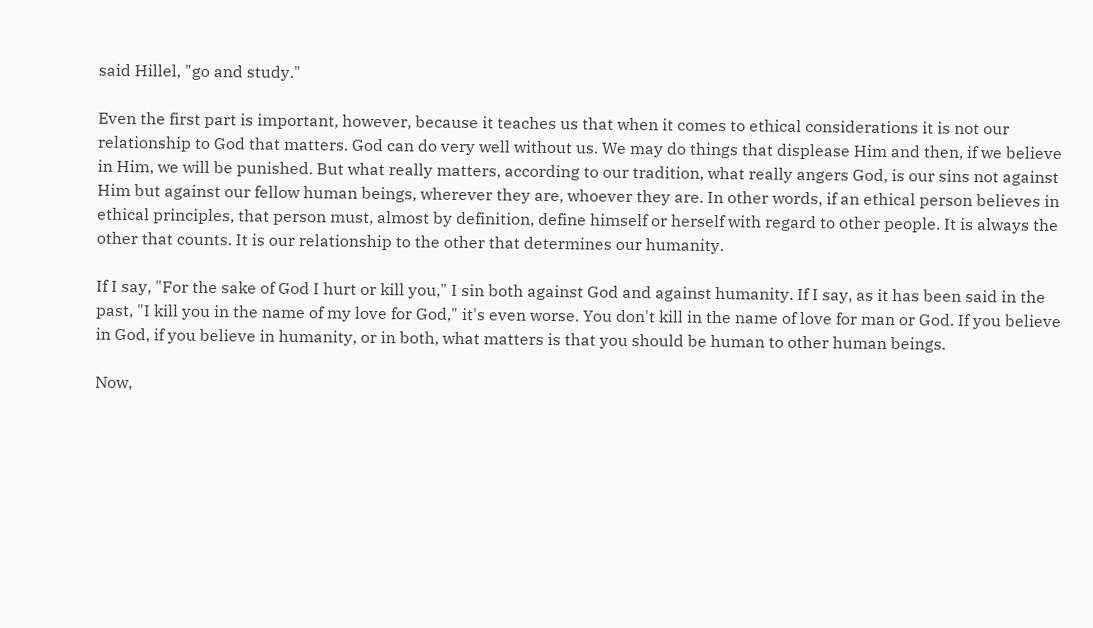said Hillel, "go and study."

Even the first part is important, however, because it teaches us that when it comes to ethical considerations it is not our relationship to God that matters. God can do very well without us. We may do things that displease Him and then, if we believe in Him, we will be punished. But what really matters, according to our tradition, what really angers God, is our sins not against Him but against our fellow human beings, wherever they are, whoever they are. In other words, if an ethical person believes in ethical principles, that person must, almost by definition, define himself or herself with regard to other people. It is always the other that counts. It is our relationship to the other that determines our humanity.

If I say, "For the sake of God I hurt or kill you," I sin both against God and against humanity. If I say, as it has been said in the past, "I kill you in the name of my love for God," it's even worse. You don't kill in the name of love for man or God. If you believe in God, if you believe in humanity, or in both, what matters is that you should be human to other human beings.

Now,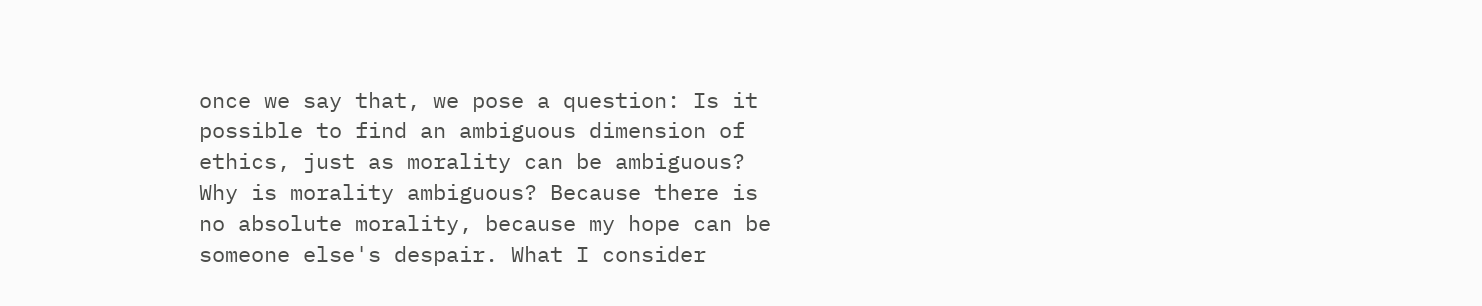once we say that, we pose a question: Is it possible to find an ambiguous dimension of ethics, just as morality can be ambiguous? Why is morality ambiguous? Because there is no absolute morality, because my hope can be someone else's despair. What I consider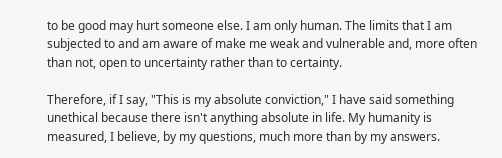to be good may hurt someone else. I am only human. The limits that I am subjected to and am aware of make me weak and vulnerable and, more often than not, open to uncertainty rather than to certainty.

Therefore, if I say, "This is my absolute conviction," I have said something unethical because there isn't anything absolute in life. My humanity is measured, I believe, by my questions, much more than by my answers.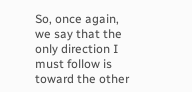So, once again, we say that the only direction I must follow is toward the other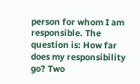person for whom I am responsible. The question is: How far does my responsibility go? Two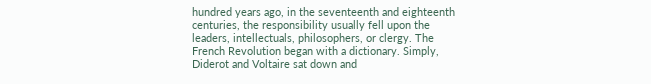hundred years ago, in the seventeenth and eighteenth centuries, the responsibility usually fell upon the leaders, intellectuals, philosophers, or clergy. The French Revolution began with a dictionary. Simply, Diderot and Voltaire sat down and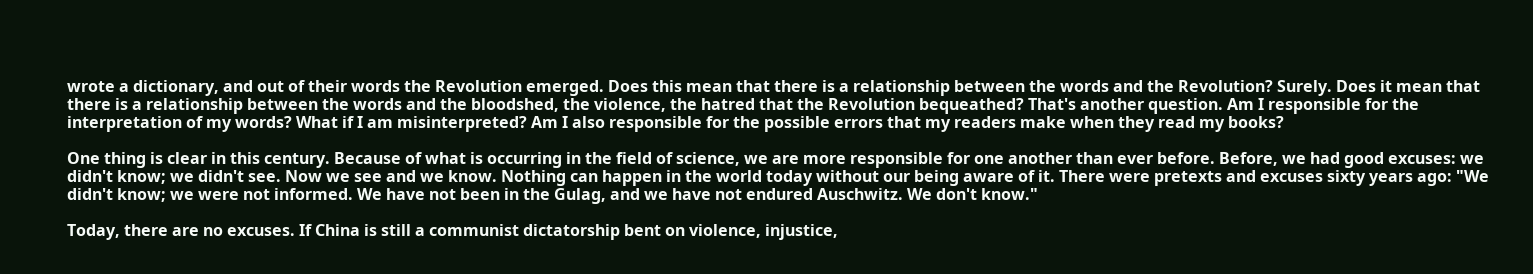wrote a dictionary, and out of their words the Revolution emerged. Does this mean that there is a relationship between the words and the Revolution? Surely. Does it mean that there is a relationship between the words and the bloodshed, the violence, the hatred that the Revolution bequeathed? That's another question. Am I responsible for the interpretation of my words? What if I am misinterpreted? Am I also responsible for the possible errors that my readers make when they read my books?

One thing is clear in this century. Because of what is occurring in the field of science, we are more responsible for one another than ever before. Before, we had good excuses: we didn't know; we didn't see. Now we see and we know. Nothing can happen in the world today without our being aware of it. There were pretexts and excuses sixty years ago: "We didn't know; we were not informed. We have not been in the Gulag, and we have not endured Auschwitz. We don't know."

Today, there are no excuses. If China is still a communist dictatorship bent on violence, injustice,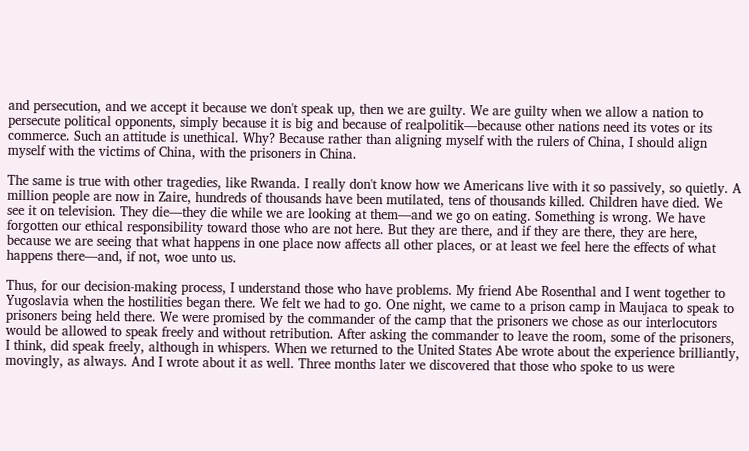and persecution, and we accept it because we don't speak up, then we are guilty. We are guilty when we allow a nation to persecute political opponents, simply because it is big and because of realpolitik—because other nations need its votes or its commerce. Such an attitude is unethical. Why? Because rather than aligning myself with the rulers of China, I should align myself with the victims of China, with the prisoners in China.

The same is true with other tragedies, like Rwanda. I really don't know how we Americans live with it so passively, so quietly. A million people are now in Zaire, hundreds of thousands have been mutilated, tens of thousands killed. Children have died. We see it on television. They die—they die while we are looking at them—and we go on eating. Something is wrong. We have forgotten our ethical responsibility toward those who are not here. But they are there, and if they are there, they are here, because we are seeing that what happens in one place now affects all other places, or at least we feel here the effects of what happens there—and, if not, woe unto us.

Thus, for our decision-making process, I understand those who have problems. My friend Abe Rosenthal and I went together to Yugoslavia when the hostilities began there. We felt we had to go. One night, we came to a prison camp in Maujaca to speak to prisoners being held there. We were promised by the commander of the camp that the prisoners we chose as our interlocutors would be allowed to speak freely and without retribution. After asking the commander to leave the room, some of the prisoners, I think, did speak freely, although in whispers. When we returned to the United States Abe wrote about the experience brilliantly, movingly, as always. And I wrote about it as well. Three months later we discovered that those who spoke to us were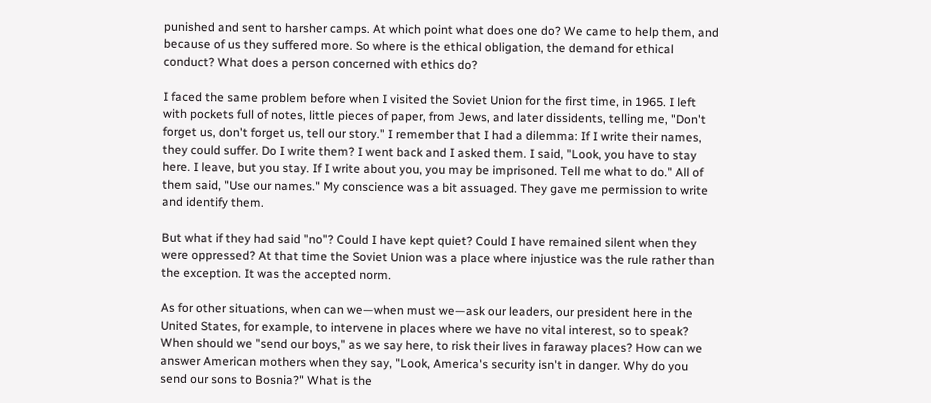punished and sent to harsher camps. At which point what does one do? We came to help them, and because of us they suffered more. So where is the ethical obligation, the demand for ethical conduct? What does a person concerned with ethics do?

I faced the same problem before when I visited the Soviet Union for the first time, in 1965. I left with pockets full of notes, little pieces of paper, from Jews, and later dissidents, telling me, "Don't forget us, don't forget us, tell our story." I remember that I had a dilemma: If I write their names, they could suffer. Do I write them? I went back and I asked them. I said, "Look, you have to stay here. I leave, but you stay. If I write about you, you may be imprisoned. Tell me what to do." All of them said, "Use our names." My conscience was a bit assuaged. They gave me permission to write and identify them.

But what if they had said "no"? Could I have kept quiet? Could I have remained silent when they were oppressed? At that time the Soviet Union was a place where injustice was the rule rather than the exception. It was the accepted norm.

As for other situations, when can we—when must we—ask our leaders, our president here in the United States, for example, to intervene in places where we have no vital interest, so to speak? When should we "send our boys," as we say here, to risk their lives in faraway places? How can we answer American mothers when they say, "Look, America's security isn't in danger. Why do you send our sons to Bosnia?" What is the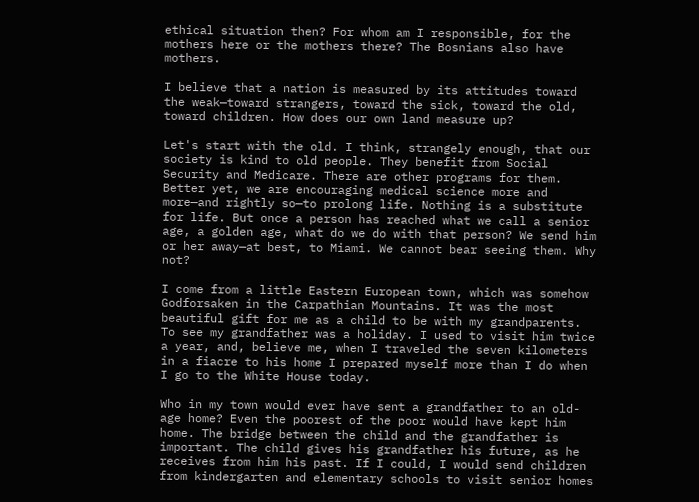ethical situation then? For whom am I responsible, for the mothers here or the mothers there? The Bosnians also have mothers.

I believe that a nation is measured by its attitudes toward the weak—toward strangers, toward the sick, toward the old, toward children. How does our own land measure up?

Let's start with the old. I think, strangely enough, that our society is kind to old people. They benefit from Social Security and Medicare. There are other programs for them. Better yet, we are encouraging medical science more and more—and rightly so—to prolong life. Nothing is a substitute for life. But once a person has reached what we call a senior age, a golden age, what do we do with that person? We send him or her away—at best, to Miami. We cannot bear seeing them. Why not?

I come from a little Eastern European town, which was somehow Godforsaken in the Carpathian Mountains. It was the most beautiful gift for me as a child to be with my grandparents. To see my grandfather was a holiday. I used to visit him twice a year, and, believe me, when I traveled the seven kilometers in a fiacre to his home I prepared myself more than I do when I go to the White House today.

Who in my town would ever have sent a grandfather to an old-age home? Even the poorest of the poor would have kept him home. The bridge between the child and the grandfather is important. The child gives his grandfather his future, as he receives from him his past. If I could, I would send children from kindergarten and elementary schools to visit senior homes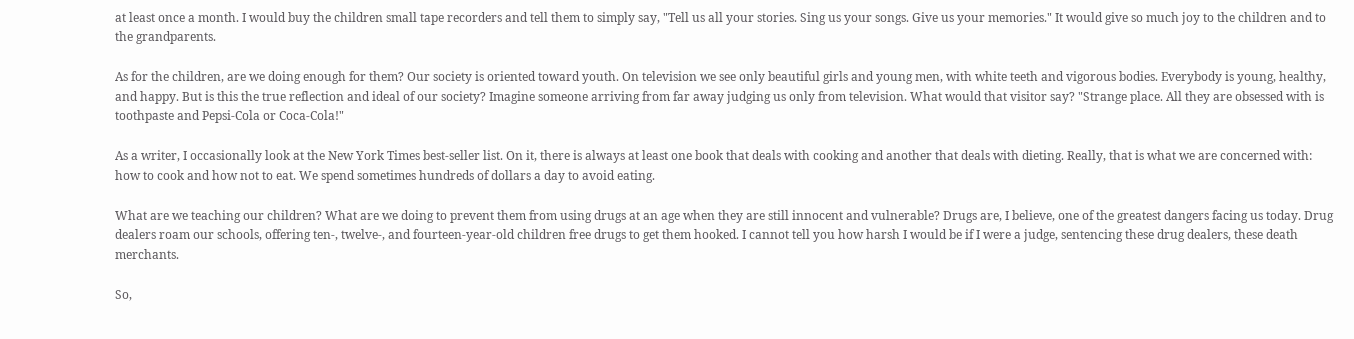at least once a month. I would buy the children small tape recorders and tell them to simply say, "Tell us all your stories. Sing us your songs. Give us your memories." It would give so much joy to the children and to the grandparents.

As for the children, are we doing enough for them? Our society is oriented toward youth. On television we see only beautiful girls and young men, with white teeth and vigorous bodies. Everybody is young, healthy, and happy. But is this the true reflection and ideal of our society? Imagine someone arriving from far away judging us only from television. What would that visitor say? "Strange place. All they are obsessed with is toothpaste and Pepsi-Cola or Coca-Cola!"

As a writer, I occasionally look at the New York Times best-seller list. On it, there is always at least one book that deals with cooking and another that deals with dieting. Really, that is what we are concerned with: how to cook and how not to eat. We spend sometimes hundreds of dollars a day to avoid eating.

What are we teaching our children? What are we doing to prevent them from using drugs at an age when they are still innocent and vulnerable? Drugs are, I believe, one of the greatest dangers facing us today. Drug dealers roam our schools, offering ten-, twelve-, and fourteen-year-old children free drugs to get them hooked. I cannot tell you how harsh I would be if I were a judge, sentencing these drug dealers, these death merchants.

So,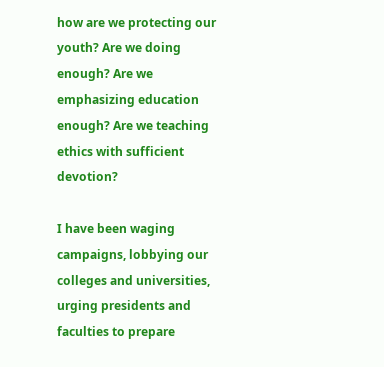how are we protecting our youth? Are we doing enough? Are we emphasizing education enough? Are we teaching ethics with sufficient devotion?

I have been waging campaigns, lobbying our colleges and universities, urging presidents and faculties to prepare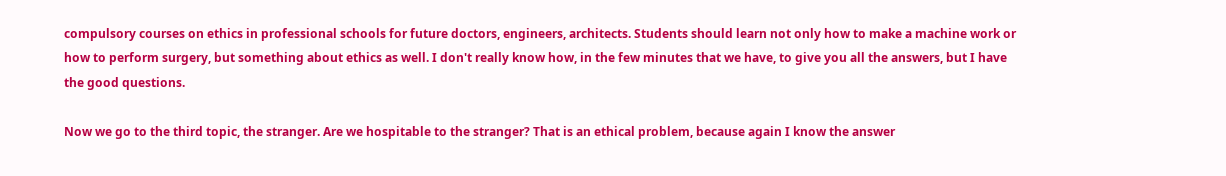compulsory courses on ethics in professional schools for future doctors, engineers, architects. Students should learn not only how to make a machine work or how to perform surgery, but something about ethics as well. I don't really know how, in the few minutes that we have, to give you all the answers, but I have the good questions.

Now we go to the third topic, the stranger. Are we hospitable to the stranger? That is an ethical problem, because again I know the answer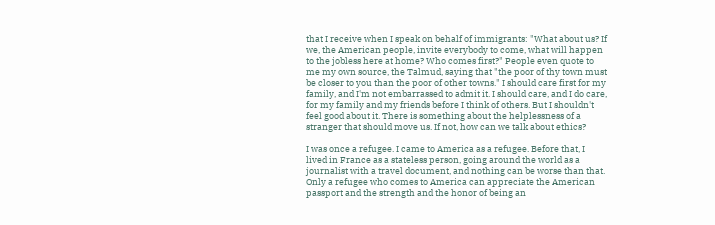that I receive when I speak on behalf of immigrants: "What about us? If we, the American people, invite everybody to come, what will happen to the jobless here at home? Who comes first?" People even quote to me my own source, the Talmud, saying that "the poor of thy town must be closer to you than the poor of other towns." I should care first for my family, and I'm not embarrassed to admit it. I should care, and I do care, for my family and my friends before I think of others. But I shouldn't feel good about it. There is something about the helplessness of a stranger that should move us. If not, how can we talk about ethics?

I was once a refugee. I came to America as a refugee. Before that, I lived in France as a stateless person, going around the world as a journalist with a travel document, and nothing can be worse than that. Only a refugee who comes to America can appreciate the American passport and the strength and the honor of being an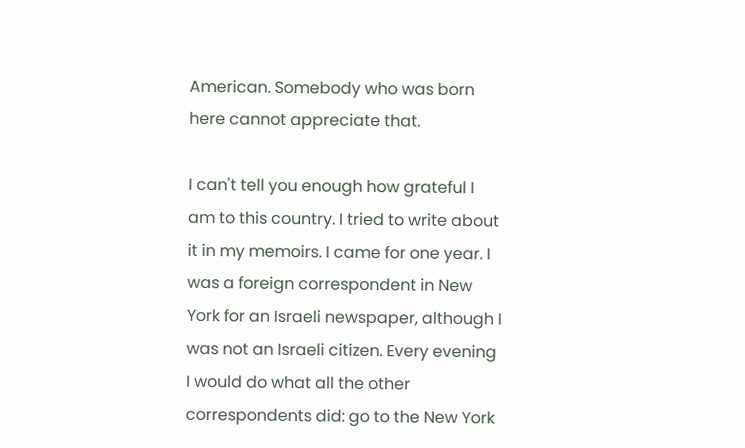American. Somebody who was born here cannot appreciate that.

I can't tell you enough how grateful I am to this country. I tried to write about it in my memoirs. I came for one year. I was a foreign correspondent in New York for an Israeli newspaper, although I was not an Israeli citizen. Every evening I would do what all the other correspondents did: go to the New York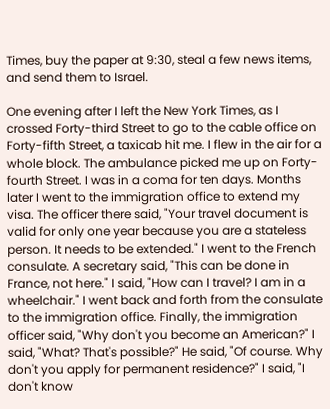Times, buy the paper at 9:30, steal a few news items, and send them to Israel.

One evening after I left the New York Times, as I crossed Forty-third Street to go to the cable office on Forty-fifth Street, a taxicab hit me. I flew in the air for a whole block. The ambulance picked me up on Forty-fourth Street. I was in a coma for ten days. Months later I went to the immigration office to extend my visa. The officer there said, "Your travel document is valid for only one year because you are a stateless person. It needs to be extended." I went to the French consulate. A secretary said, "This can be done in France, not here." I said, "How can I travel? I am in a wheelchair." I went back and forth from the consulate to the immigration office. Finally, the immigration officer said, "Why don't you become an American?" I said, "What? That's possible?" He said, "Of course. Why don't you apply for permanent residence?" I said, "I don't know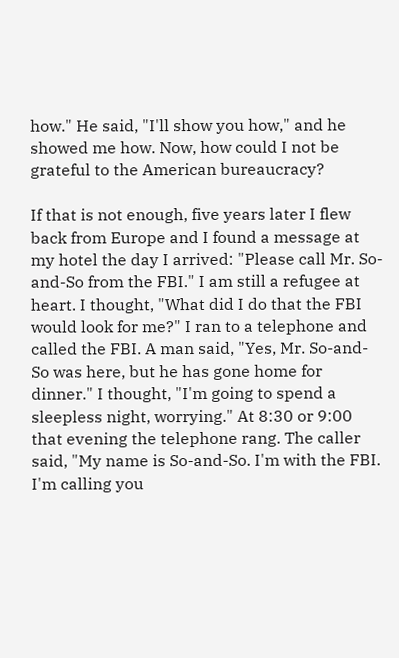how." He said, "I'll show you how," and he showed me how. Now, how could I not be grateful to the American bureaucracy?

If that is not enough, five years later I flew back from Europe and I found a message at my hotel the day I arrived: "Please call Mr. So-and-So from the FBI." I am still a refugee at heart. I thought, "What did I do that the FBI would look for me?" I ran to a telephone and called the FBI. A man said, "Yes, Mr. So-and-So was here, but he has gone home for dinner." I thought, "I'm going to spend a sleepless night, worrying." At 8:30 or 9:00 that evening the telephone rang. The caller said, "My name is So-and-So. I'm with the FBI. I'm calling you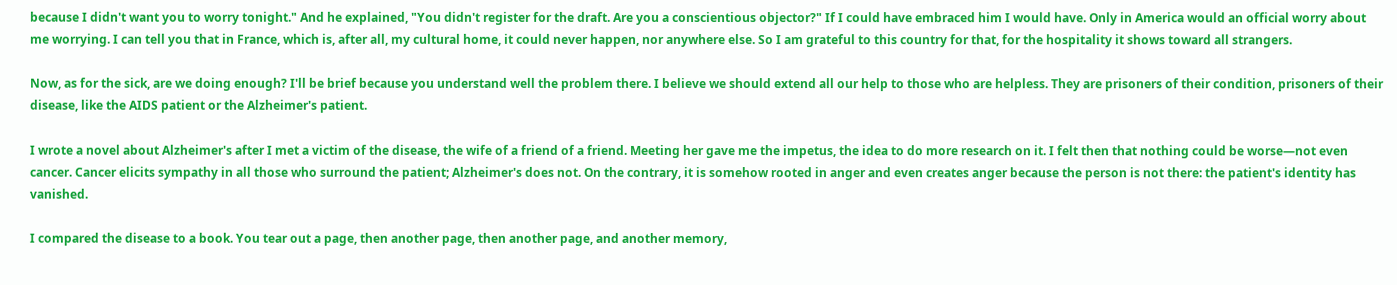because I didn't want you to worry tonight." And he explained, "You didn't register for the draft. Are you a conscientious objector?" If I could have embraced him I would have. Only in America would an official worry about me worrying. I can tell you that in France, which is, after all, my cultural home, it could never happen, nor anywhere else. So I am grateful to this country for that, for the hospitality it shows toward all strangers.

Now, as for the sick, are we doing enough? I'll be brief because you understand well the problem there. I believe we should extend all our help to those who are helpless. They are prisoners of their condition, prisoners of their disease, like the AIDS patient or the Alzheimer's patient.

I wrote a novel about Alzheimer's after I met a victim of the disease, the wife of a friend of a friend. Meeting her gave me the impetus, the idea to do more research on it. I felt then that nothing could be worse—not even cancer. Cancer elicits sympathy in all those who surround the patient; Alzheimer's does not. On the contrary, it is somehow rooted in anger and even creates anger because the person is not there: the patient's identity has vanished.

I compared the disease to a book. You tear out a page, then another page, then another page, and another memory,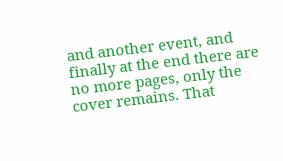and another event, and finally at the end there are no more pages, only the cover remains. That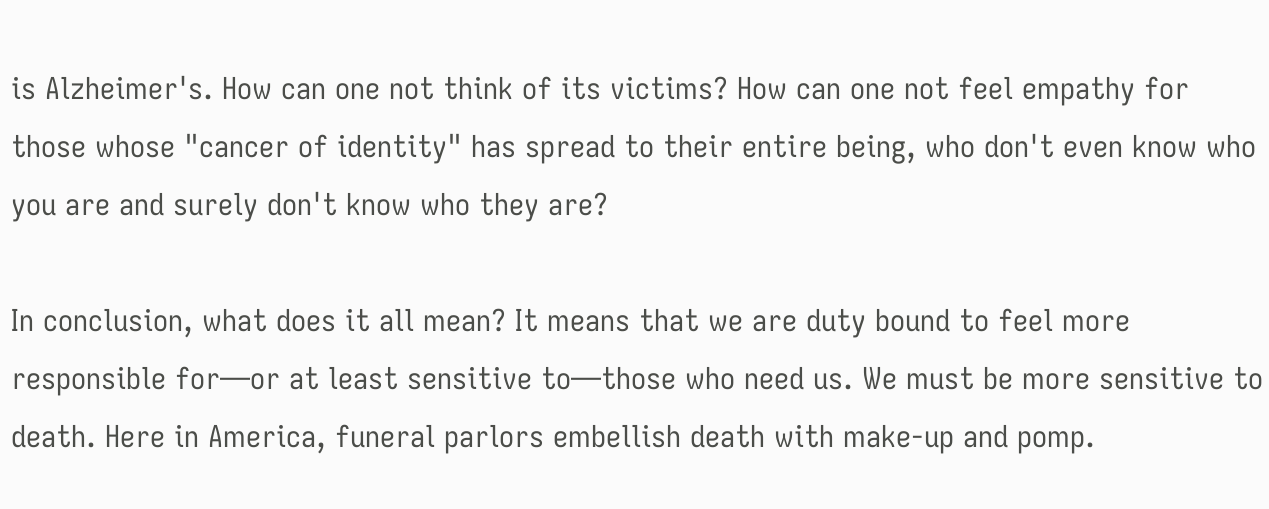is Alzheimer's. How can one not think of its victims? How can one not feel empathy for those whose "cancer of identity" has spread to their entire being, who don't even know who you are and surely don't know who they are?

In conclusion, what does it all mean? It means that we are duty bound to feel more responsible for—or at least sensitive to—those who need us. We must be more sensitive to death. Here in America, funeral parlors embellish death with make-up and pomp.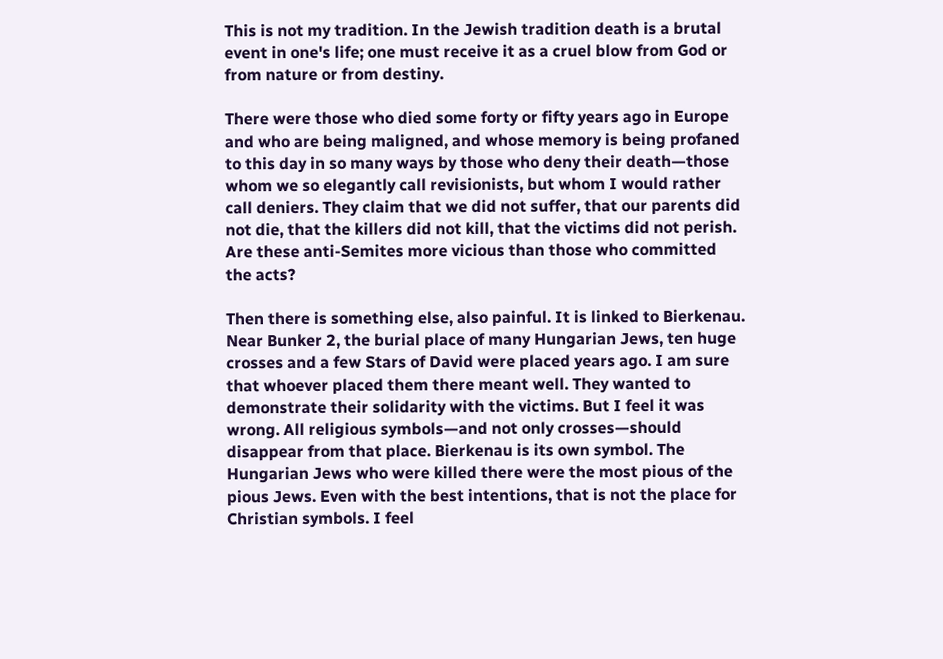This is not my tradition. In the Jewish tradition death is a brutal event in one's life; one must receive it as a cruel blow from God or from nature or from destiny.

There were those who died some forty or fifty years ago in Europe and who are being maligned, and whose memory is being profaned to this day in so many ways by those who deny their death—those whom we so elegantly call revisionists, but whom I would rather call deniers. They claim that we did not suffer, that our parents did not die, that the killers did not kill, that the victims did not perish. Are these anti-Semites more vicious than those who committed the acts?

Then there is something else, also painful. It is linked to Bierkenau. Near Bunker 2, the burial place of many Hungarian Jews, ten huge crosses and a few Stars of David were placed years ago. I am sure that whoever placed them there meant well. They wanted to demonstrate their solidarity with the victims. But I feel it was wrong. All religious symbols—and not only crosses—should disappear from that place. Bierkenau is its own symbol. The Hungarian Jews who were killed there were the most pious of the pious Jews. Even with the best intentions, that is not the place for Christian symbols. I feel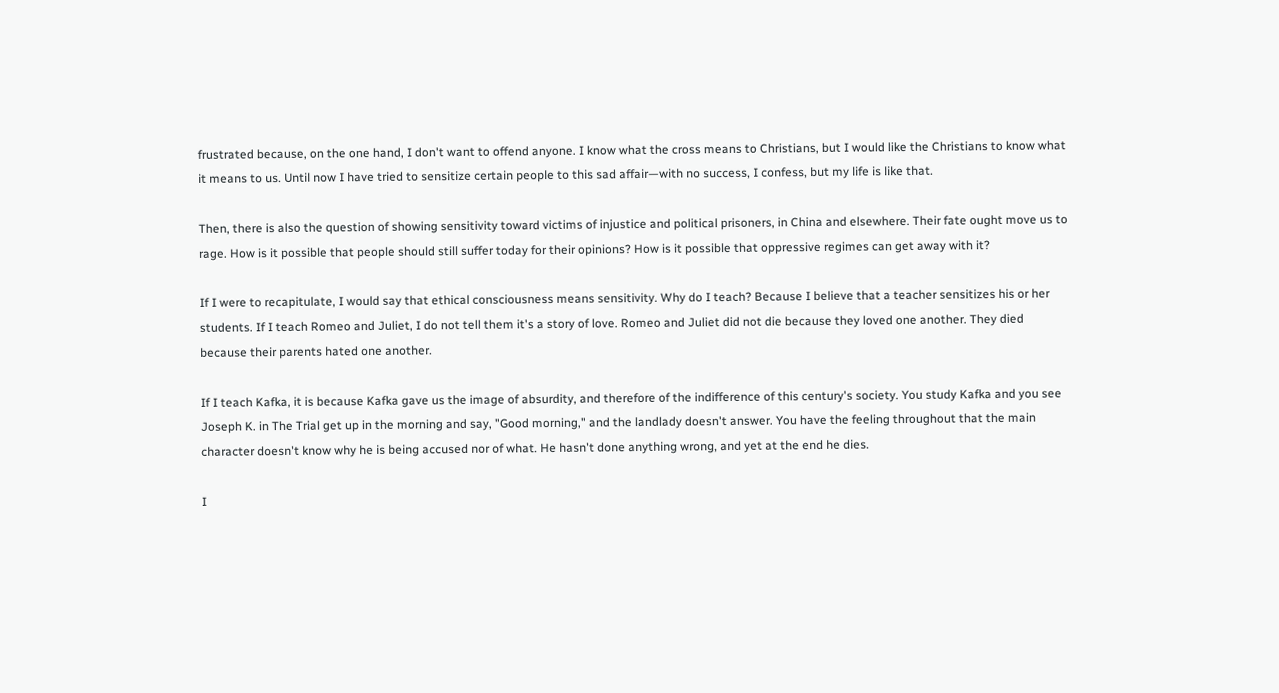frustrated because, on the one hand, I don't want to offend anyone. I know what the cross means to Christians, but I would like the Christians to know what it means to us. Until now I have tried to sensitize certain people to this sad affair—with no success, I confess, but my life is like that.

Then, there is also the question of showing sensitivity toward victims of injustice and political prisoners, in China and elsewhere. Their fate ought move us to rage. How is it possible that people should still suffer today for their opinions? How is it possible that oppressive regimes can get away with it?

If I were to recapitulate, I would say that ethical consciousness means sensitivity. Why do I teach? Because I believe that a teacher sensitizes his or her students. If I teach Romeo and Juliet, I do not tell them it's a story of love. Romeo and Juliet did not die because they loved one another. They died because their parents hated one another.

If I teach Kafka, it is because Kafka gave us the image of absurdity, and therefore of the indifference of this century's society. You study Kafka and you see Joseph K. in The Trial get up in the morning and say, "Good morning," and the landlady doesn't answer. You have the feeling throughout that the main character doesn't know why he is being accused nor of what. He hasn't done anything wrong, and yet at the end he dies.

I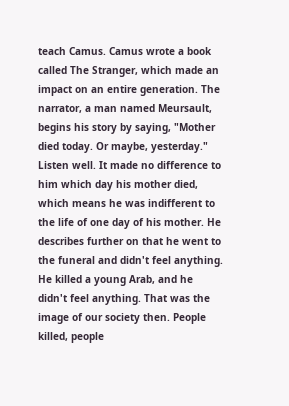teach Camus. Camus wrote a book called The Stranger, which made an impact on an entire generation. The narrator, a man named Meursault, begins his story by saying, "Mother died today. Or maybe, yesterday." Listen well. It made no difference to him which day his mother died, which means he was indifferent to the life of one day of his mother. He describes further on that he went to the funeral and didn't feel anything. He killed a young Arab, and he didn't feel anything. That was the image of our society then. People killed, people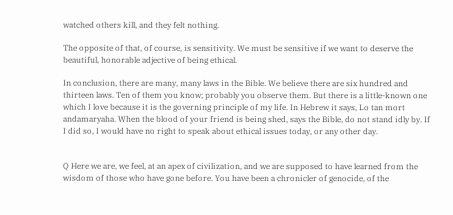watched others kill, and they felt nothing.

The opposite of that, of course, is sensitivity. We must be sensitive if we want to deserve the beautiful, honorable adjective of being ethical.

In conclusion, there are many, many laws in the Bible. We believe there are six hundred and thirteen laws. Ten of them you know; probably you observe them. But there is a little-known one which I love because it is the governing principle of my life. In Hebrew it says, Lo tan mort andamaryaha. When the blood of your friend is being shed, says the Bible, do not stand idly by. If I did so, I would have no right to speak about ethical issues today, or any other day.


Q Here we are, we feel, at an apex of civilization, and we are supposed to have learned from the wisdom of those who have gone before. You have been a chronicler of genocide, of the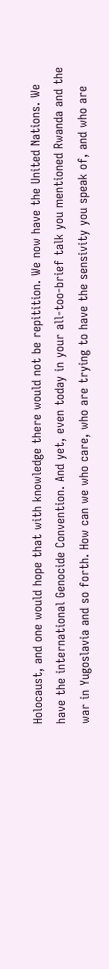Holocaust, and one would hope that with knowledge there would not be repitition. We now have the United Nations. We have the international Genocide Convention. And yet, even today in your all-too-brief talk you mentioned Rwanda and the war in Yugoslavia and so forth. How can we who care, who are trying to have the sensivity you speak of, and who are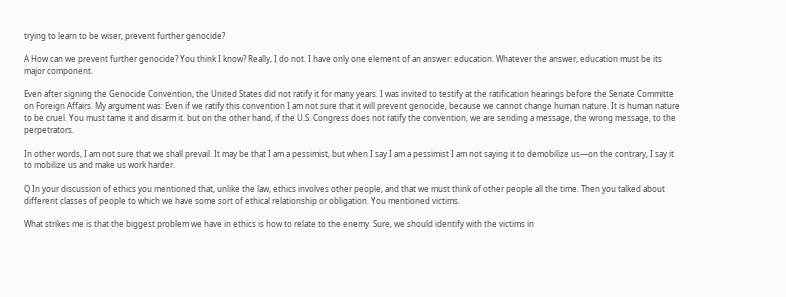trying to learn to be wiser, prevent further genocide?

A How can we prevent further genocide? You think I know? Really, I do not. I have only one element of an answer: education. Whatever the answer, education must be its major component.

Even after signing the Genocide Convention, the United States did not ratify it for many years. I was invited to testify at the ratification hearings before the Senate Committe on Foreign Affairs. My argument was: Even if we ratify this convention I am not sure that it will prevent genocide, because we cannot change human nature. It is human nature to be cruel. You must tame it and disarm it. but on the other hand, if the U.S. Congress does not ratify the convention, we are sending a message, the wrong message, to the perpetrators.

In other words, I am not sure that we shall prevail. It may be that I am a pessimist, but when I say I am a pessimist I am not saying it to demobilize us—on the contrary, I say it to mobilize us and make us work harder.

Q In your discussion of ethics you mentioned that, unlike the law, ethics involves other people, and that we must think of other people all the time. Then you talked about different classes of people to which we have some sort of ethical relationship or obligation. You mentioned victims.

What strikes me is that the biggest problem we have in ethics is how to relate to the enemy. Sure, we should identify with the victims in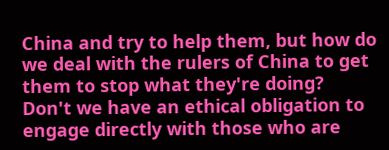China and try to help them, but how do we deal with the rulers of China to get them to stop what they're doing? Don't we have an ethical obligation to engage directly with those who are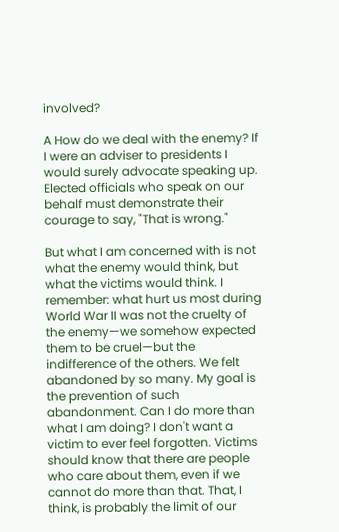involved?

A How do we deal with the enemy? If I were an adviser to presidents I would surely advocate speaking up. Elected officials who speak on our behalf must demonstrate their courage to say, "That is wrong."

But what I am concerned with is not what the enemy would think, but what the victims would think. I remember: what hurt us most during World War II was not the cruelty of the enemy—we somehow expected them to be cruel—but the indifference of the others. We felt abandoned by so many. My goal is the prevention of such abandonment. Can I do more than what I am doing? I don't want a victim to ever feel forgotten. Victims should know that there are people who care about them, even if we cannot do more than that. That, I think, is probably the limit of our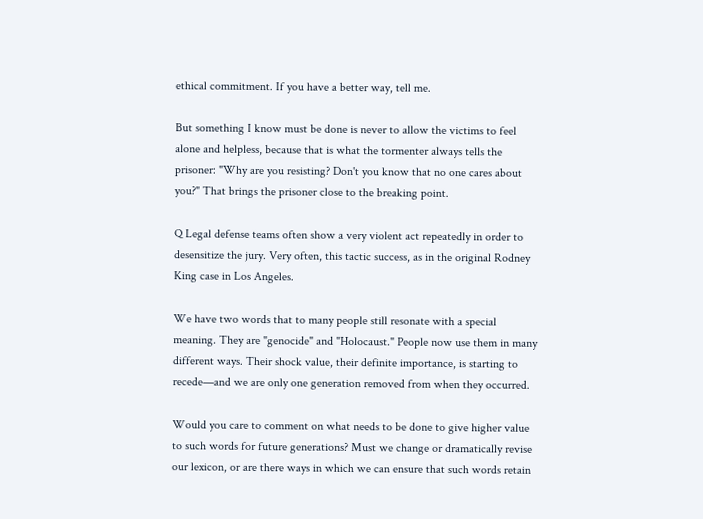ethical commitment. If you have a better way, tell me.

But something I know must be done is never to allow the victims to feel alone and helpless, because that is what the tormenter always tells the prisoner: "Why are you resisting? Don't you know that no one cares about you?" That brings the prisoner close to the breaking point.

Q Legal defense teams often show a very violent act repeatedly in order to desensitize the jury. Very often, this tactic success, as in the original Rodney King case in Los Angeles.

We have two words that to many people still resonate with a special meaning. They are "genocide" and "Holocaust." People now use them in many different ways. Their shock value, their definite importance, is starting to recede—and we are only one generation removed from when they occurred.

Would you care to comment on what needs to be done to give higher value to such words for future generations? Must we change or dramatically revise our lexicon, or are there ways in which we can ensure that such words retain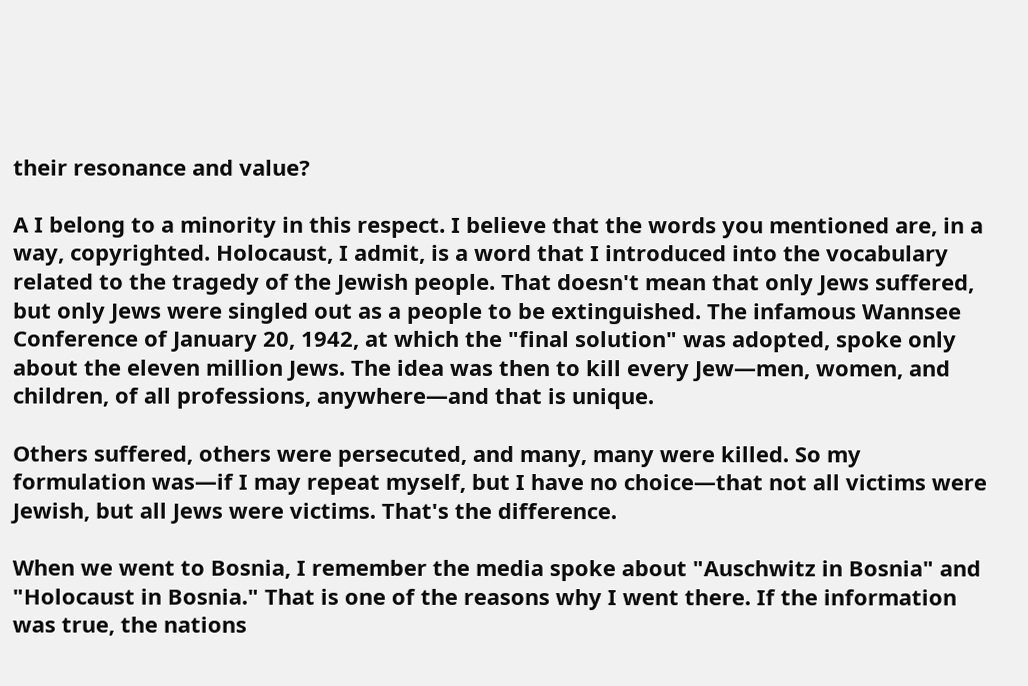their resonance and value?

A I belong to a minority in this respect. I believe that the words you mentioned are, in a way, copyrighted. Holocaust, I admit, is a word that I introduced into the vocabulary related to the tragedy of the Jewish people. That doesn't mean that only Jews suffered, but only Jews were singled out as a people to be extinguished. The infamous Wannsee Conference of January 20, 1942, at which the "final solution" was adopted, spoke only about the eleven million Jews. The idea was then to kill every Jew—men, women, and children, of all professions, anywhere—and that is unique.

Others suffered, others were persecuted, and many, many were killed. So my formulation was—if I may repeat myself, but I have no choice—that not all victims were Jewish, but all Jews were victims. That's the difference.

When we went to Bosnia, I remember the media spoke about "Auschwitz in Bosnia" and "Holocaust in Bosnia." That is one of the reasons why I went there. If the information was true, the nations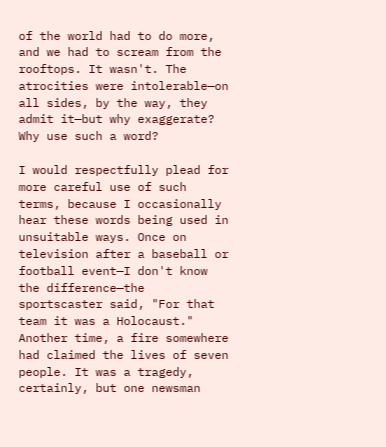of the world had to do more, and we had to scream from the rooftops. It wasn't. The atrocities were intolerable—on all sides, by the way, they admit it—but why exaggerate? Why use such a word?

I would respectfully plead for more careful use of such terms, because I occasionally hear these words being used in unsuitable ways. Once on television after a baseball or football event—I don't know the difference—the sportscaster said, "For that team it was a Holocaust." Another time, a fire somewhere had claimed the lives of seven people. It was a tragedy, certainly, but one newsman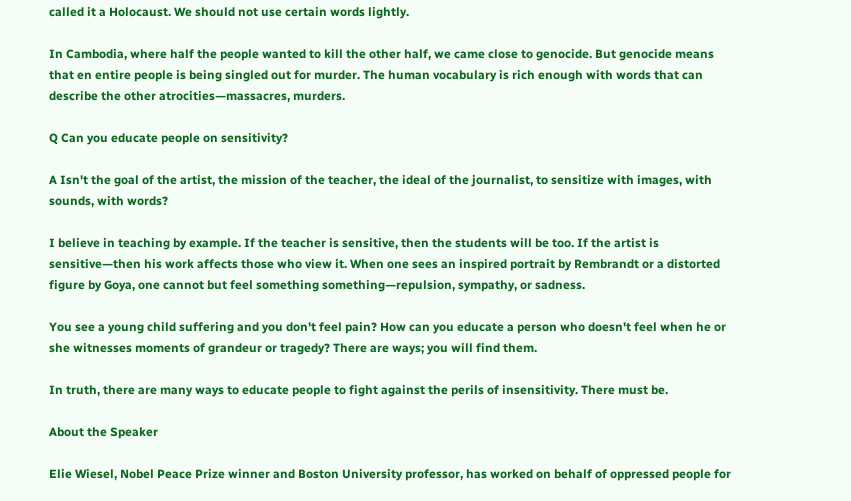called it a Holocaust. We should not use certain words lightly.

In Cambodia, where half the people wanted to kill the other half, we came close to genocide. But genocide means that en entire people is being singled out for murder. The human vocabulary is rich enough with words that can describe the other atrocities—massacres, murders.

Q Can you educate people on sensitivity?

A Isn't the goal of the artist, the mission of the teacher, the ideal of the journalist, to sensitize with images, with sounds, with words?

I believe in teaching by example. If the teacher is sensitive, then the students will be too. If the artist is sensitive—then his work affects those who view it. When one sees an inspired portrait by Rembrandt or a distorted figure by Goya, one cannot but feel something something—repulsion, sympathy, or sadness.

You see a young child suffering and you don't feel pain? How can you educate a person who doesn't feel when he or she witnesses moments of grandeur or tragedy? There are ways; you will find them.

In truth, there are many ways to educate people to fight against the perils of insensitivity. There must be.

About the Speaker

Elie Wiesel, Nobel Peace Prize winner and Boston University professor, has worked on behalf of oppressed people for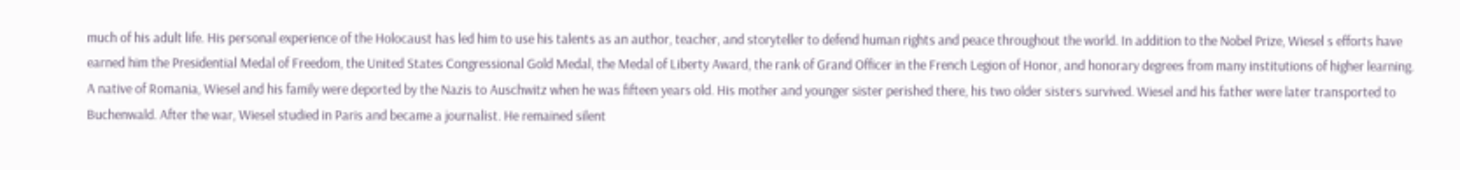much of his adult life. His personal experience of the Holocaust has led him to use his talents as an author, teacher, and storyteller to defend human rights and peace throughout the world. In addition to the Nobel Prize, Wiesel s efforts have earned him the Presidential Medal of Freedom, the United States Congressional Gold Medal, the Medal of Liberty Award, the rank of Grand Officer in the French Legion of Honor, and honorary degrees from many institutions of higher learning. A native of Romania, Wiesel and his family were deported by the Nazis to Auschwitz when he was fifteen years old. His mother and younger sister perished there, his two older sisters survived. Wiesel and his father were later transported to Buchenwald. After the war, Wiesel studied in Paris and became a journalist. He remained silent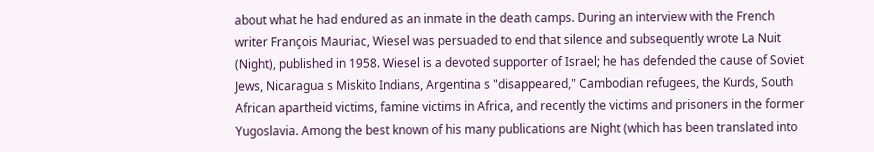about what he had endured as an inmate in the death camps. During an interview with the French writer François Mauriac, Wiesel was persuaded to end that silence and subsequently wrote La Nuit (Night), published in 1958. Wiesel is a devoted supporter of Israel; he has defended the cause of Soviet Jews, Nicaragua s Miskito Indians, Argentina s "disappeared," Cambodian refugees, the Kurds, South African apartheid victims, famine victims in Africa, and recently the victims and prisoners in the former Yugoslavia. Among the best known of his many publications are Night (which has been translated into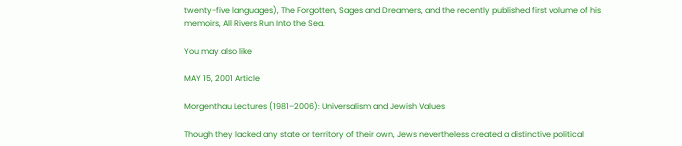twenty-five languages), The Forgotten, Sages and Dreamers, and the recently published first volume of his memoirs, All Rivers Run Into the Sea.

You may also like

MAY 15, 2001 Article

Morgenthau Lectures (1981–2006): Universalism and Jewish Values

Though they lacked any state or territory of their own, Jews nevertheless created a distinctive political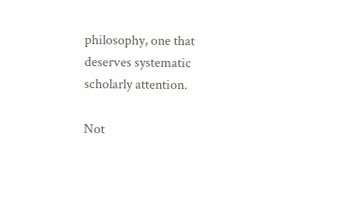philosophy, one that deserves systematic scholarly attention.

Not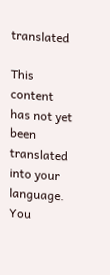translated

This content has not yet been translated into your language. You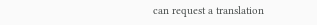can request a translation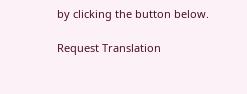by clicking the button below.

Request Translation